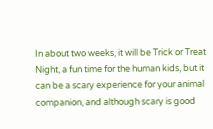In about two weeks, it will be Trick or Treat Night, a fun time for the human kids, but it can be a scary experience for your animal companion, and although scary is good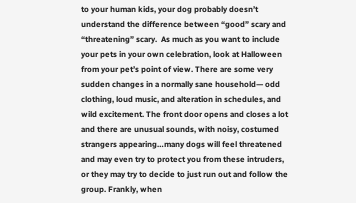to your human kids, your dog probably doesn’t understand the difference between “good” scary and “threatening” scary.  As much as you want to include your pets in your own celebration, look at Halloween from your pet’s point of view. There are some very sudden changes in a normally sane household— odd clothing, loud music, and alteration in schedules, and wild excitement. The front door opens and closes a lot and there are unusual sounds, with noisy, costumed strangers appearing…many dogs will feel threatened and may even try to protect you from these intruders, or they may try to decide to just run out and follow the group. Frankly, when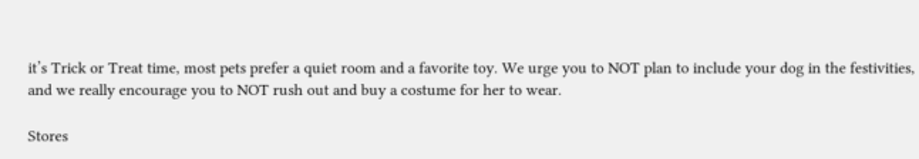it’s Trick or Treat time, most pets prefer a quiet room and a favorite toy. We urge you to NOT plan to include your dog in the festivities, and we really encourage you to NOT rush out and buy a costume for her to wear.

Stores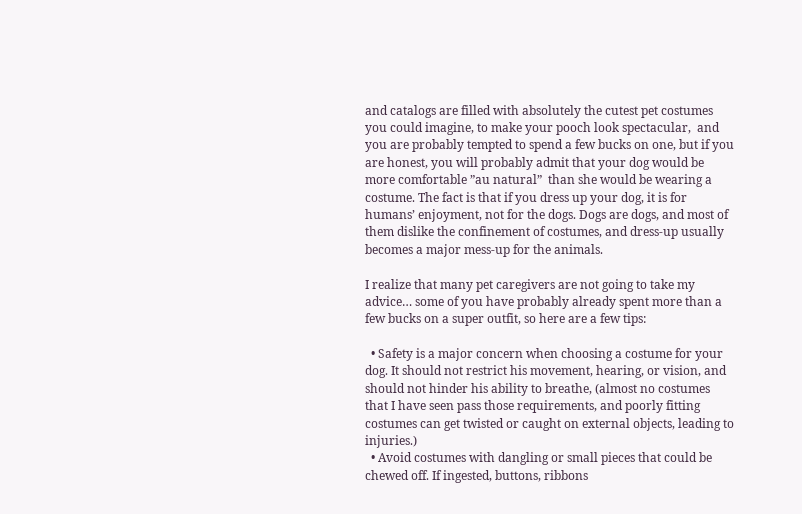and catalogs are filled with absolutely the cutest pet costumes you could imagine, to make your pooch look spectacular,  and you are probably tempted to spend a few bucks on one, but if you are honest, you will probably admit that your dog would be more comfortable ”au natural”  than she would be wearing a costume. The fact is that if you dress up your dog, it is for humans’ enjoyment, not for the dogs. Dogs are dogs, and most of them dislike the confinement of costumes, and dress-up usually becomes a major mess-up for the animals.

I realize that many pet caregivers are not going to take my advice… some of you have probably already spent more than a few bucks on a super outfit, so here are a few tips:

  • Safety is a major concern when choosing a costume for your dog. It should not restrict his movement, hearing, or vision, and should not hinder his ability to breathe, (almost no costumes that I have seen pass those requirements, and poorly fitting costumes can get twisted or caught on external objects, leading to injuries.)
  • Avoid costumes with dangling or small pieces that could be chewed off. If ingested, buttons, ribbons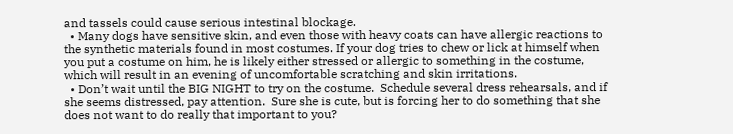and tassels could cause serious intestinal blockage.
  • Many dogs have sensitive skin, and even those with heavy coats can have allergic reactions to the synthetic materials found in most costumes. If your dog tries to chew or lick at himself when you put a costume on him, he is likely either stressed or allergic to something in the costume, which will result in an evening of uncomfortable scratching and skin irritations.
  • Don’t wait until the BIG NIGHT to try on the costume.  Schedule several dress rehearsals, and if she seems distressed, pay attention.  Sure she is cute, but is forcing her to do something that she does not want to do really that important to you?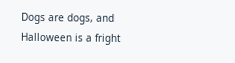Dogs are dogs, and Halloween is a fright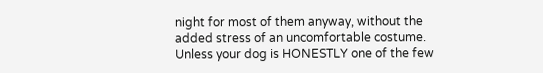night for most of them anyway, without the added stress of an uncomfortable costume. Unless your dog is HONESTLY one of the few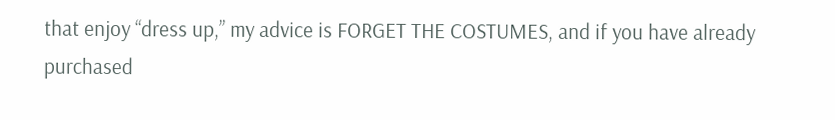that enjoy “dress up,” my advice is FORGET THE COSTUMES, and if you have already purchased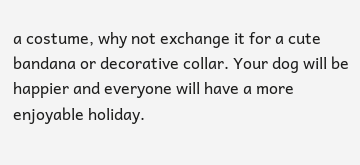a costume, why not exchange it for a cute bandana or decorative collar. Your dog will be happier and everyone will have a more enjoyable holiday.